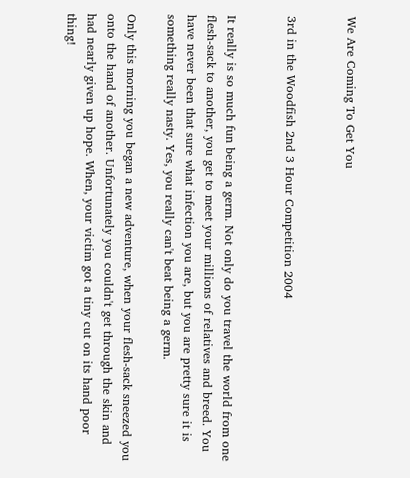We Are Coming To Get You


3rd in the Woodfish 2nd 3 Hour Competition 2004


It really is so much fun being a germ. Not only do you travel the world from one flesh-sack to another, you get to meet your millions of relatives and breed. You have never been that sure what infection you are, but you are pretty sure it is something really nasty. Yes, you really can't beat being a germ.

Only this morning you began a new adventure, when your flesh-sack sneezed you onto the hand of another. Unfortunately you couldn't get through the skin and had nearly given up hope. When, your victim got a tiny cut on its hand poor thing!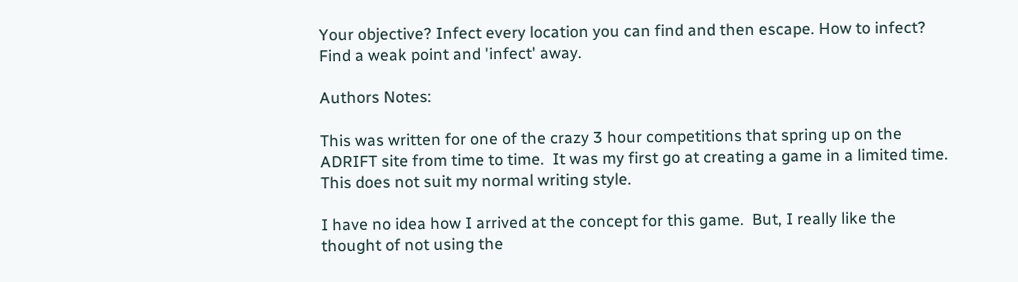Your objective? Infect every location you can find and then escape. How to infect? Find a weak point and 'infect' away.

Authors Notes:

This was written for one of the crazy 3 hour competitions that spring up on the ADRIFT site from time to time.  It was my first go at creating a game in a limited time.  This does not suit my normal writing style.

I have no idea how I arrived at the concept for this game.  But, I really like the thought of not using the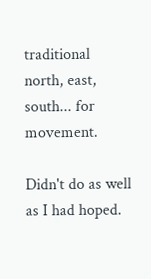traditional north, east, south... for movement.

Didn't do as well as I had hoped.